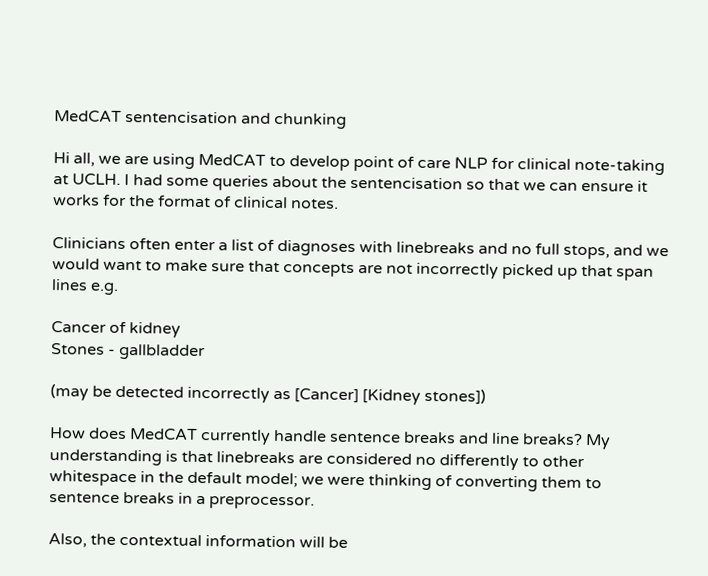MedCAT sentencisation and chunking

Hi all, we are using MedCAT to develop point of care NLP for clinical note-taking at UCLH. I had some queries about the sentencisation so that we can ensure it works for the format of clinical notes.

Clinicians often enter a list of diagnoses with linebreaks and no full stops, and we would want to make sure that concepts are not incorrectly picked up that span lines e.g.

Cancer of kidney
Stones - gallbladder

(may be detected incorrectly as [Cancer] [Kidney stones])

How does MedCAT currently handle sentence breaks and line breaks? My understanding is that linebreaks are considered no differently to other whitespace in the default model; we were thinking of converting them to sentence breaks in a preprocessor.

Also, the contextual information will be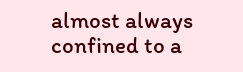almost always confined to a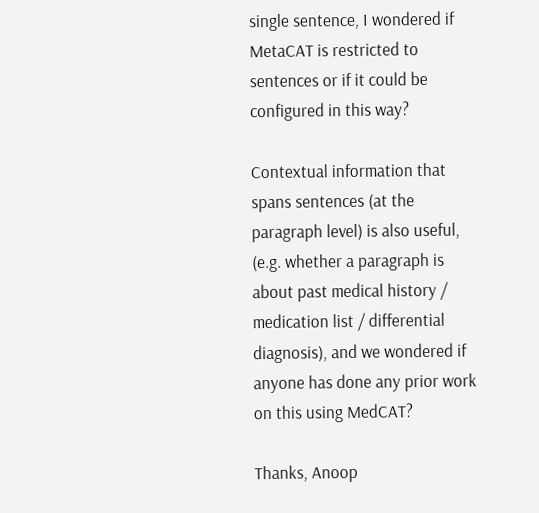single sentence, I wondered if MetaCAT is restricted to sentences or if it could be configured in this way?

Contextual information that spans sentences (at the paragraph level) is also useful, (e.g. whether a paragraph is about past medical history / medication list / differential diagnosis), and we wondered if anyone has done any prior work on this using MedCAT?

Thanks, Anoop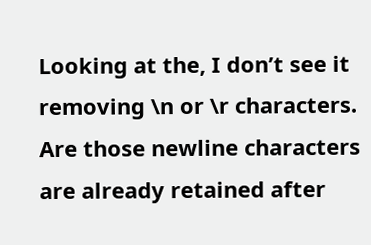Looking at the, I don’t see it removing \n or \r characters. Are those newline characters are already retained after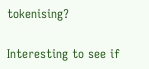tokenising?

Interesting to see if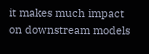it makes much impact on downstream models